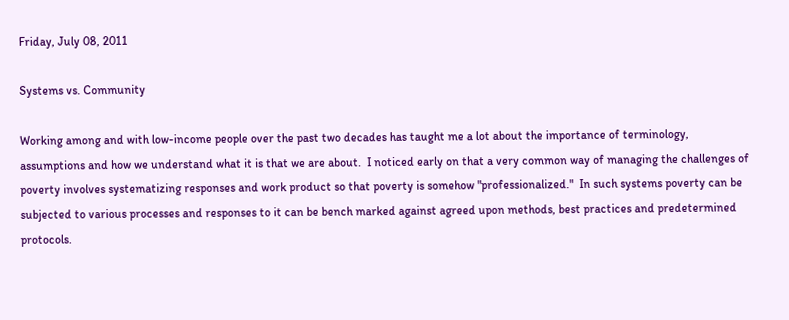Friday, July 08, 2011

Systems vs. Community

Working among and with low-income people over the past two decades has taught me a lot about the importance of terminology, assumptions and how we understand what it is that we are about.  I noticed early on that a very common way of managing the challenges of poverty involves systematizing responses and work product so that poverty is somehow "professionalized."  In such systems poverty can be subjected to various processes and responses to it can be bench marked against agreed upon methods, best practices and predetermined protocols.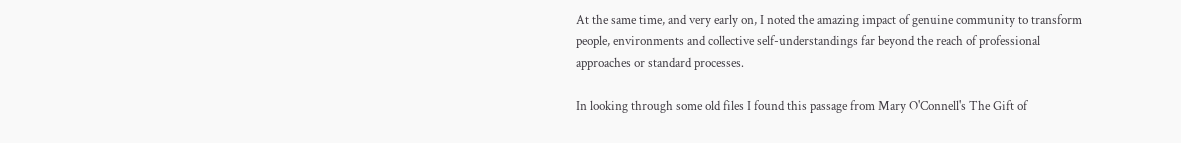At the same time, and very early on, I noted the amazing impact of genuine community to transform people, environments and collective self-understandings far beyond the reach of professional approaches or standard processes.

In looking through some old files I found this passage from Mary O'Connell's The Gift of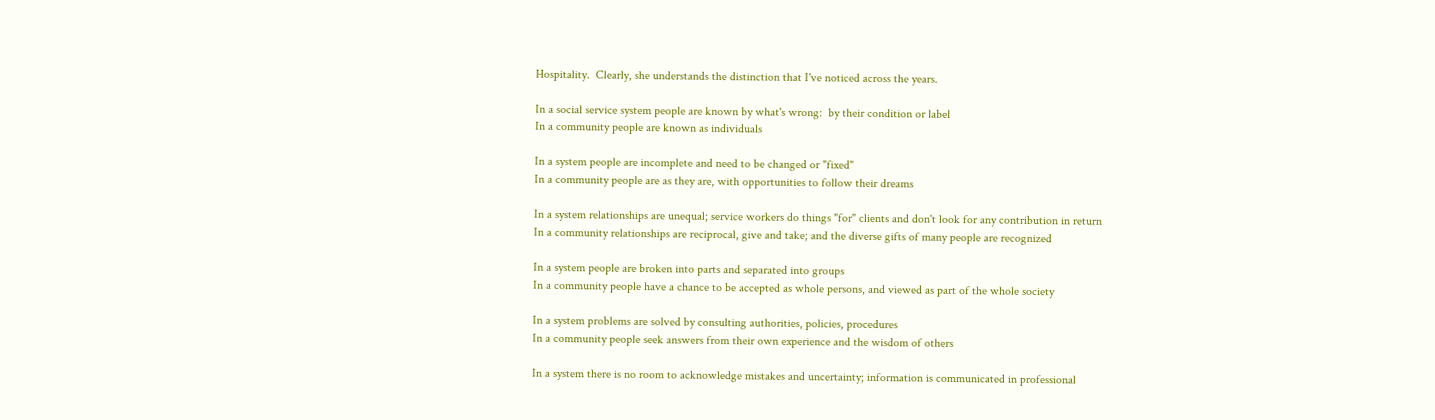Hospitality.  Clearly, she understands the distinction that I've noticed across the years.

In a social service system people are known by what's wrong:  by their condition or label
In a community people are known as individuals

In a system people are incomplete and need to be changed or "fixed"
In a community people are as they are, with opportunities to follow their dreams

In a system relationships are unequal; service workers do things "for" clients and don't look for any contribution in return
In a community relationships are reciprocal, give and take; and the diverse gifts of many people are recognized

In a system people are broken into parts and separated into groups
In a community people have a chance to be accepted as whole persons, and viewed as part of the whole society

In a system problems are solved by consulting authorities, policies, procedures
In a community people seek answers from their own experience and the wisdom of others

In a system there is no room to acknowledge mistakes and uncertainty; information is communicated in professional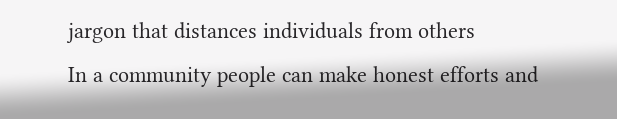jargon that distances individuals from others
In a community people can make honest efforts and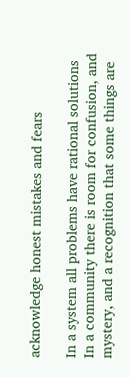acknowledge honest mistakes and fears

In a system all problems have rational solutions
In a community there is room for confusion, and mystery, and a recognition that some things are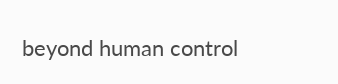beyond human control